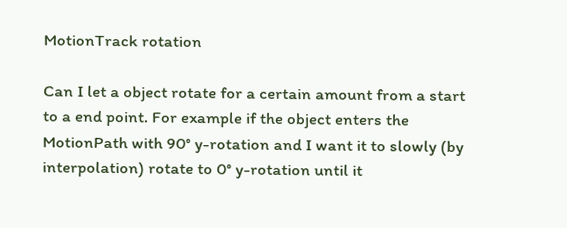MotionTrack rotation

Can I let a object rotate for a certain amount from a start to a end point. For example if the object enters the MotionPath with 90° y-rotation and I want it to slowly (by interpolation) rotate to 0° y-rotation until it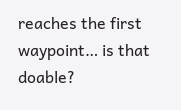reaches the first waypoint… is that doable?